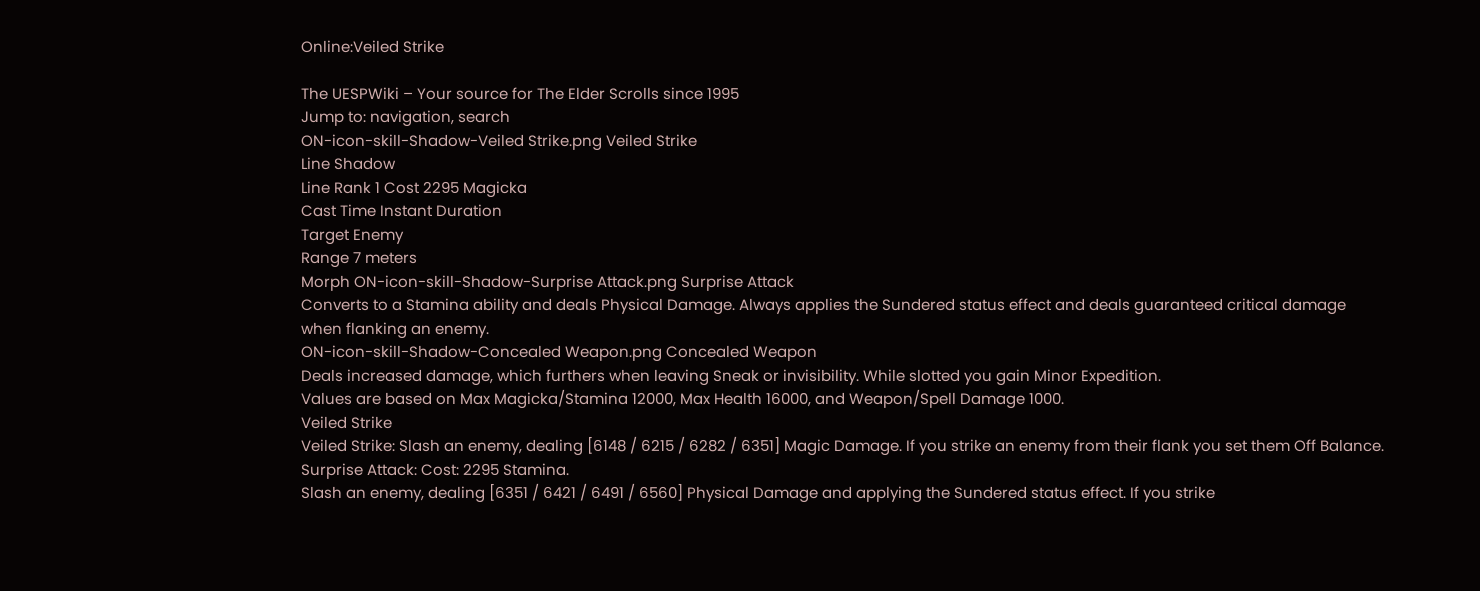Online:Veiled Strike

The UESPWiki – Your source for The Elder Scrolls since 1995
Jump to: navigation, search
ON-icon-skill-Shadow-Veiled Strike.png Veiled Strike
Line Shadow
Line Rank 1 Cost 2295 Magicka
Cast Time Instant Duration
Target Enemy
Range 7 meters
Morph ON-icon-skill-Shadow-Surprise Attack.png Surprise Attack
Converts to a Stamina ability and deals Physical Damage. Always applies the Sundered status effect and deals guaranteed critical damage when flanking an enemy.
ON-icon-skill-Shadow-Concealed Weapon.png Concealed Weapon
Deals increased damage, which furthers when leaving Sneak or invisibility. While slotted you gain Minor Expedition.
Values are based on Max Magicka/Stamina 12000, Max Health 16000, and Weapon/Spell Damage 1000.
Veiled Strike
Veiled Strike: Slash an enemy, dealing [6148 / 6215 / 6282 / 6351] Magic Damage. If you strike an enemy from their flank you set them Off Balance.
Surprise Attack: Cost: 2295 Stamina.
Slash an enemy, dealing [6351 / 6421 / 6491 / 6560] Physical Damage and applying the Sundered status effect. If you strike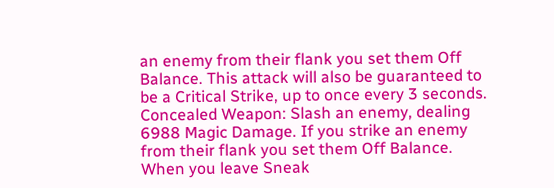an enemy from their flank you set them Off Balance. This attack will also be guaranteed to be a Critical Strike, up to once every 3 seconds.
Concealed Weapon: Slash an enemy, dealing 6988 Magic Damage. If you strike an enemy from their flank you set them Off Balance. When you leave Sneak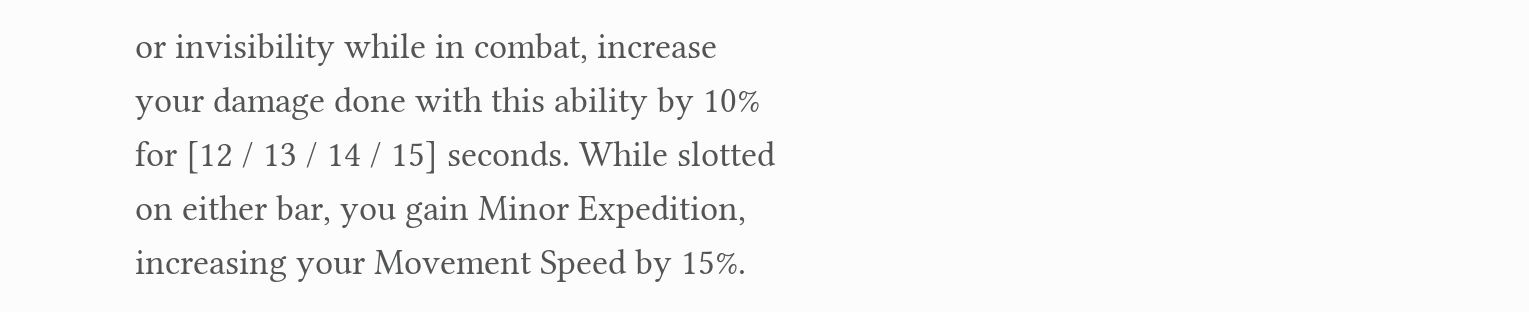or invisibility while in combat, increase your damage done with this ability by 10% for [12 / 13 / 14 / 15] seconds. While slotted on either bar, you gain Minor Expedition, increasing your Movement Speed by 15%.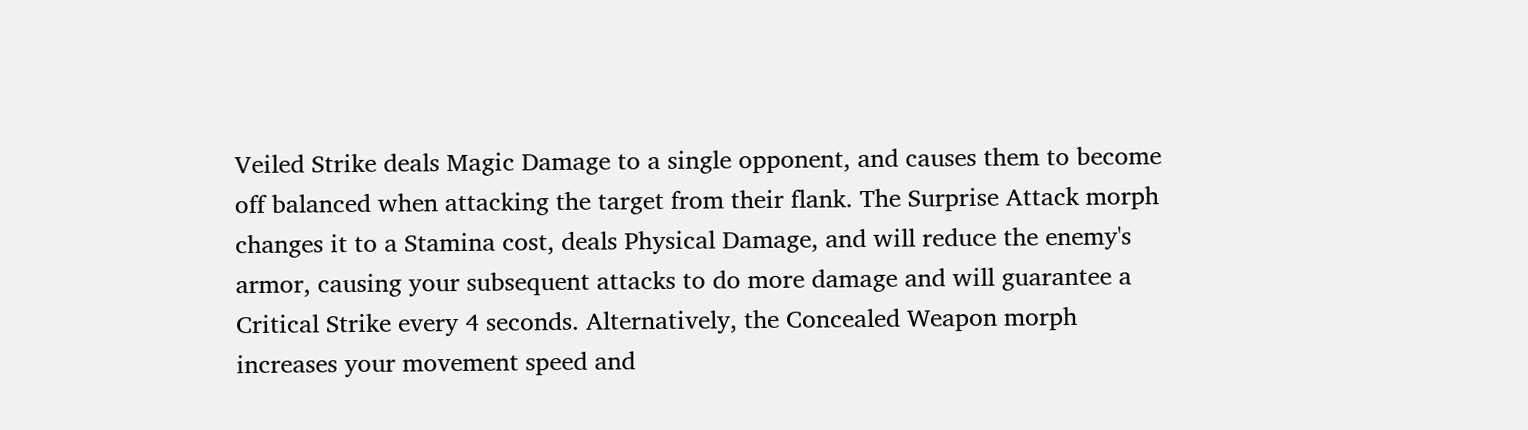Veiled Strike deals Magic Damage to a single opponent, and causes them to become off balanced when attacking the target from their flank. The Surprise Attack morph changes it to a Stamina cost, deals Physical Damage, and will reduce the enemy's armor, causing your subsequent attacks to do more damage and will guarantee a Critical Strike every 4 seconds. Alternatively, the Concealed Weapon morph increases your movement speed and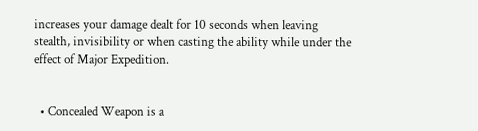increases your damage dealt for 10 seconds when leaving stealth, invisibility or when casting the ability while under the effect of Major Expedition.


  • Concealed Weapon is a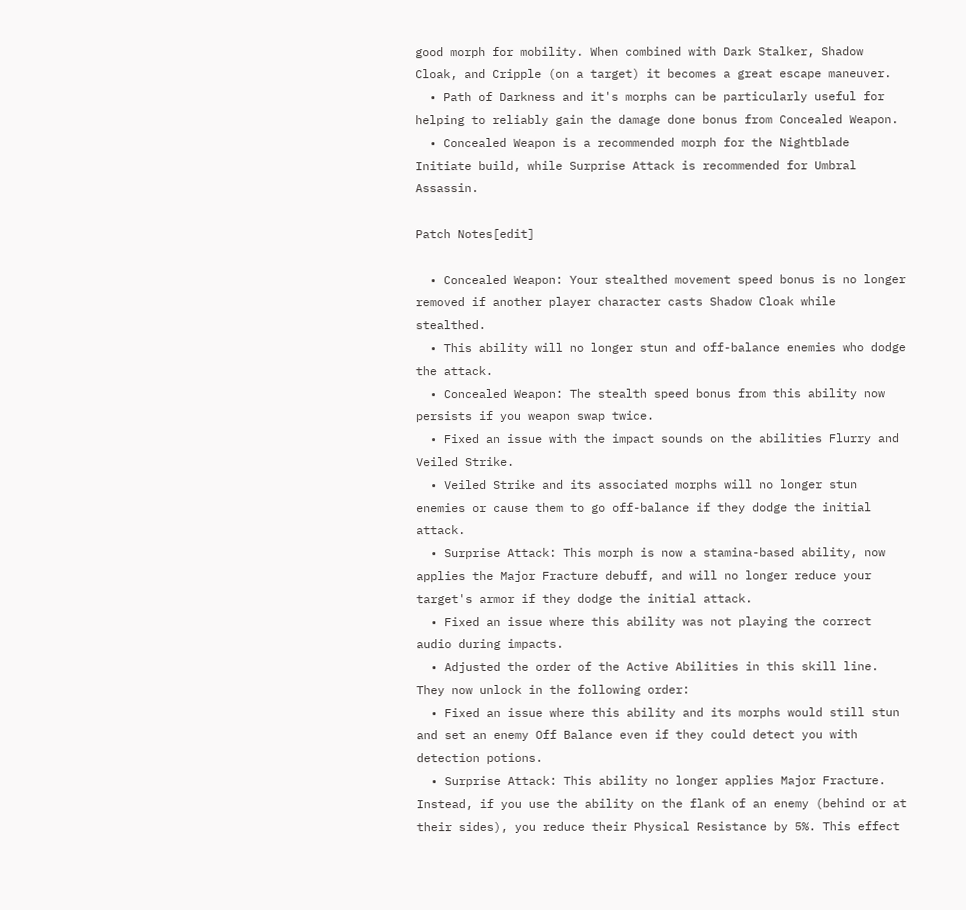good morph for mobility. When combined with Dark Stalker, Shadow Cloak, and Cripple (on a target) it becomes a great escape maneuver.
  • Path of Darkness and it's morphs can be particularly useful for helping to reliably gain the damage done bonus from Concealed Weapon.
  • Concealed Weapon is a recommended morph for the Nightblade Initiate build, while Surprise Attack is recommended for Umbral Assassin.

Patch Notes[edit]

  • Concealed Weapon: Your stealthed movement speed bonus is no longer removed if another player character casts Shadow Cloak while stealthed.
  • This ability will no longer stun and off-balance enemies who dodge the attack.
  • Concealed Weapon: The stealth speed bonus from this ability now persists if you weapon swap twice.
  • Fixed an issue with the impact sounds on the abilities Flurry and Veiled Strike.
  • Veiled Strike and its associated morphs will no longer stun enemies or cause them to go off-balance if they dodge the initial attack.
  • Surprise Attack: This morph is now a stamina-based ability, now applies the Major Fracture debuff, and will no longer reduce your target's armor if they dodge the initial attack.
  • Fixed an issue where this ability was not playing the correct audio during impacts.
  • Adjusted the order of the Active Abilities in this skill line. They now unlock in the following order:
  • Fixed an issue where this ability and its morphs would still stun and set an enemy Off Balance even if they could detect you with detection potions.
  • Surprise Attack: This ability no longer applies Major Fracture. Instead, if you use the ability on the flank of an enemy (behind or at their sides), you reduce their Physical Resistance by 5%. This effect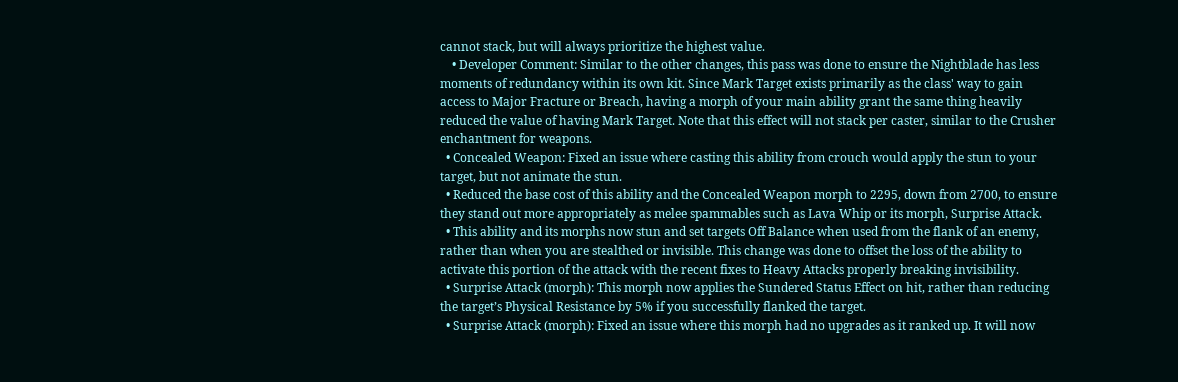cannot stack, but will always prioritize the highest value.
    • Developer Comment: Similar to the other changes, this pass was done to ensure the Nightblade has less moments of redundancy within its own kit. Since Mark Target exists primarily as the class' way to gain access to Major Fracture or Breach, having a morph of your main ability grant the same thing heavily reduced the value of having Mark Target. Note that this effect will not stack per caster, similar to the Crusher enchantment for weapons.
  • Concealed Weapon: Fixed an issue where casting this ability from crouch would apply the stun to your target, but not animate the stun.
  • Reduced the base cost of this ability and the Concealed Weapon morph to 2295, down from 2700, to ensure they stand out more appropriately as melee spammables such as Lava Whip or its morph, Surprise Attack.
  • This ability and its morphs now stun and set targets Off Balance when used from the flank of an enemy, rather than when you are stealthed or invisible. This change was done to offset the loss of the ability to activate this portion of the attack with the recent fixes to Heavy Attacks properly breaking invisibility.
  • Surprise Attack (morph): This morph now applies the Sundered Status Effect on hit, rather than reducing the target’s Physical Resistance by 5% if you successfully flanked the target.
  • Surprise Attack (morph): Fixed an issue where this morph had no upgrades as it ranked up. It will now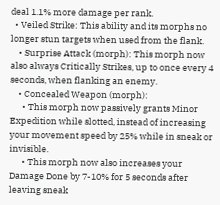deal 1.1% more damage per rank.
  • Veiled Strike: This ability and its morphs no longer stun targets when used from the flank.
    • Surprise Attack (morph): This morph now also always Critically Strikes, up to once every 4 seconds, when flanking an enemy.
    • Concealed Weapon (morph):
      • This morph now passively grants Minor Expedition while slotted, instead of increasing your movement speed by 25% while in sneak or invisible.
      • This morph now also increases your Damage Done by 7-10% for 5 seconds after leaving sneak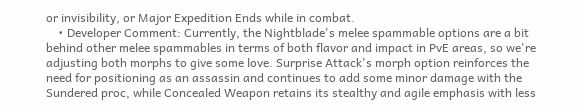or invisibility, or Major Expedition Ends while in combat.
    • Developer Comment: Currently, the Nightblade's melee spammable options are a bit behind other melee spammables in terms of both flavor and impact in PvE areas, so we're adjusting both morphs to give some love. Surprise Attack's morph option reinforces the need for positioning as an assassin and continues to add some minor damage with the Sundered proc, while Concealed Weapon retains its stealthy and agile emphasis with less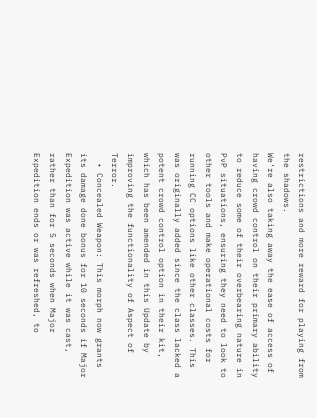restrictions and more reward for playing from the shadows.
We’re also taking away the ease of access of having crowd control on their primary ability to reduce some of their overbearing nature in PvP situations, ensuring they need to look to other tools and make operational costs for running CC options like other classes. This was originally added since the class lacked a potent crowd control option in their kit, which has been amended in this Update by improving the functionality of Aspect of Terror.
  • Concealed Weapon: This morph now grants its damage done bonus for 10 seconds if Major Expedition was active while it was cast, rather than for 5 seconds when Major Expedition ends or was refreshed, to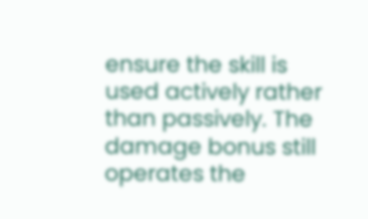ensure the skill is used actively rather than passively. The damage bonus still operates the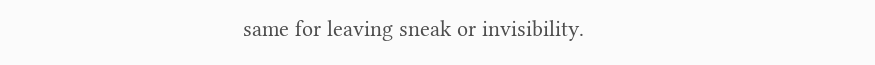same for leaving sneak or invisibility.